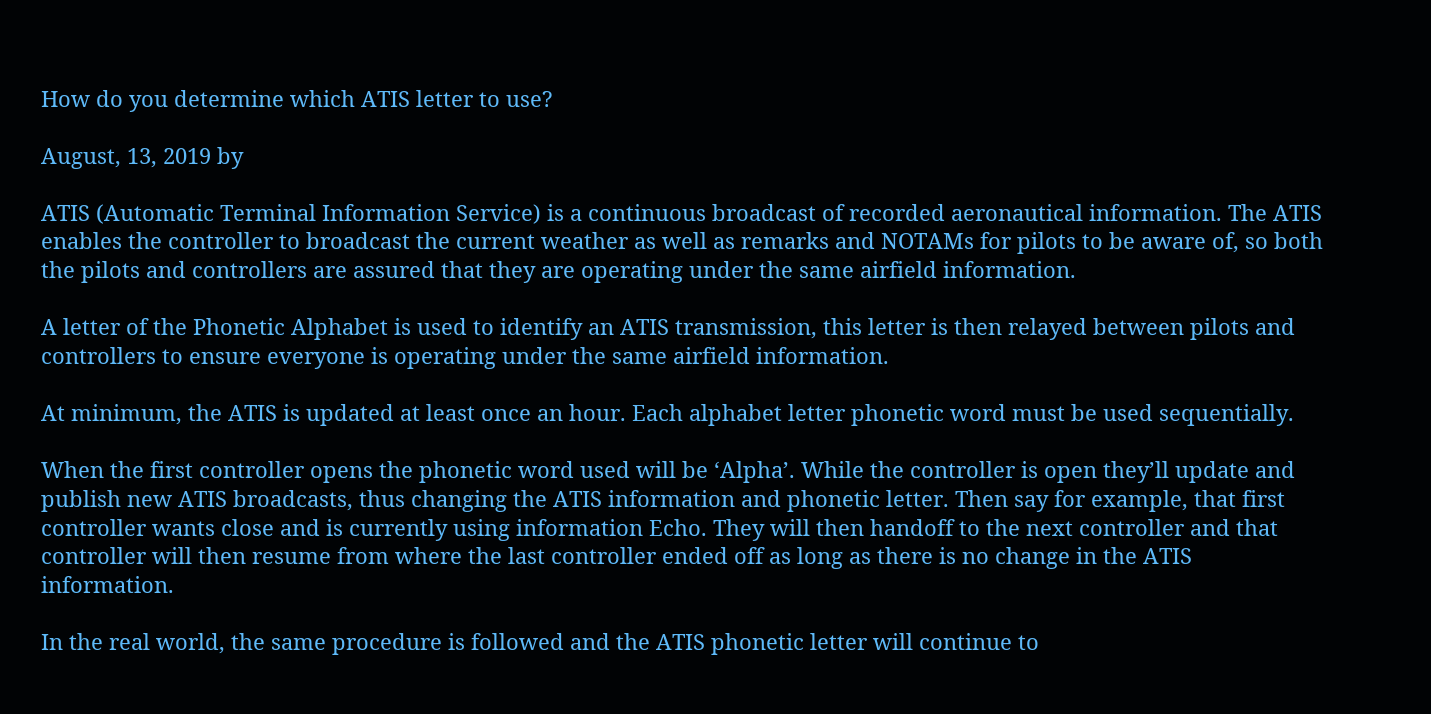How do you determine which ATIS letter to use?

August, 13, 2019 by

ATIS (Automatic Terminal Information Service) is a continuous broadcast of recorded aeronautical information. The ATIS enables the controller to broadcast the current weather as well as remarks and NOTAMs for pilots to be aware of, so both the pilots and controllers are assured that they are operating under the same airfield information.

A letter of the Phonetic Alphabet is used to identify an ATIS transmission, this letter is then relayed between pilots and controllers to ensure everyone is operating under the same airfield information.

At minimum, the ATIS is updated at least once an hour. Each alphabet letter phonetic word must be used sequentially.

When the first controller opens the phonetic word used will be ‘Alpha’. While the controller is open they’ll update and publish new ATIS broadcasts, thus changing the ATIS information and phonetic letter. Then say for example, that first controller wants close and is currently using information Echo. They will then handoff to the next controller and that controller will then resume from where the last controller ended off as long as there is no change in the ATIS information.

In the real world, the same procedure is followed and the ATIS phonetic letter will continue to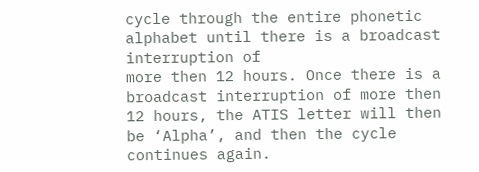cycle through the entire phonetic alphabet until there is a broadcast interruption of
more then 12 hours. Once there is a broadcast interruption of more then 12 hours, the ATIS letter will then be ‘Alpha’, and then the cycle continues again.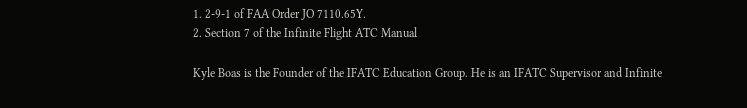1. 2-9-1 of FAA Order JO 7110.65Y.
2. Section 7 of the Infinite Flight ATC Manual

Kyle Boas is the Founder of the IFATC Education Group. He is an IFATC Supervisor and Infinite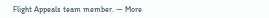Flight Appeals team member. — More